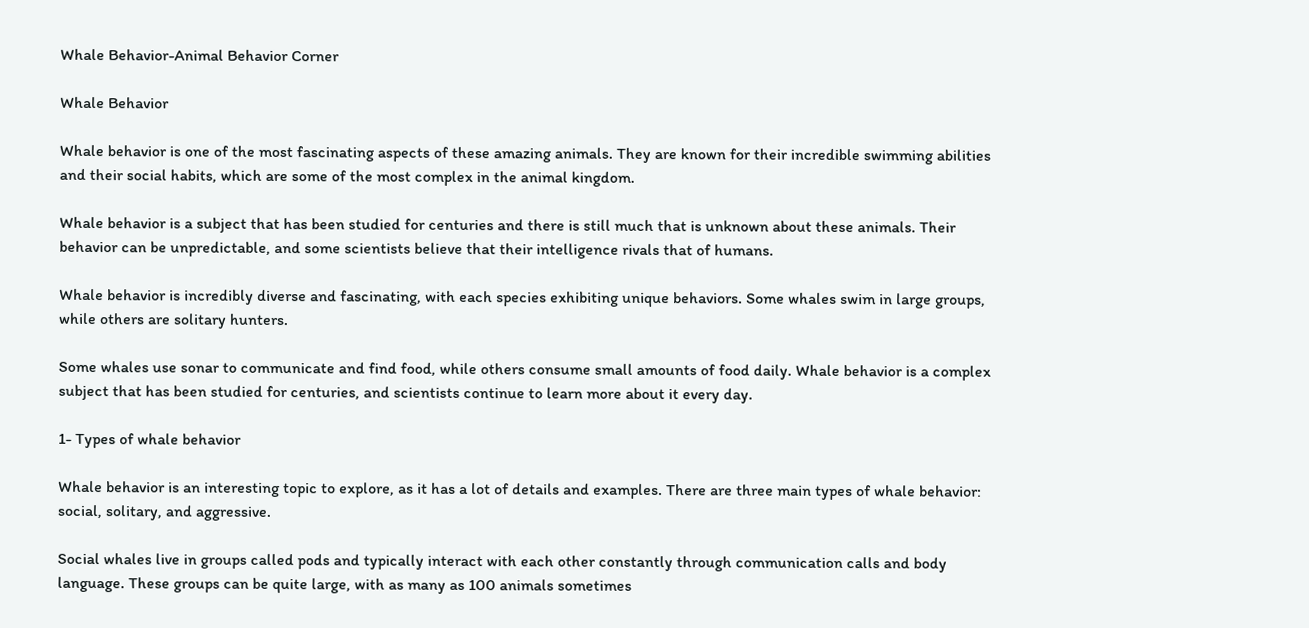Whale Behavior-Animal Behavior Corner

Whale Behavior

Whale behavior is one of the most fascinating aspects of these amazing animals. They are known for their incredible swimming abilities and their social habits, which are some of the most complex in the animal kingdom.

Whale behavior is a subject that has been studied for centuries and there is still much that is unknown about these animals. Their behavior can be unpredictable, and some scientists believe that their intelligence rivals that of humans.

Whale behavior is incredibly diverse and fascinating, with each species exhibiting unique behaviors. Some whales swim in large groups, while others are solitary hunters.

Some whales use sonar to communicate and find food, while others consume small amounts of food daily. Whale behavior is a complex subject that has been studied for centuries, and scientists continue to learn more about it every day.

1- Types of whale behavior

Whale behavior is an interesting topic to explore, as it has a lot of details and examples. There are three main types of whale behavior: social, solitary, and aggressive.

Social whales live in groups called pods and typically interact with each other constantly through communication calls and body language. These groups can be quite large, with as many as 100 animals sometimes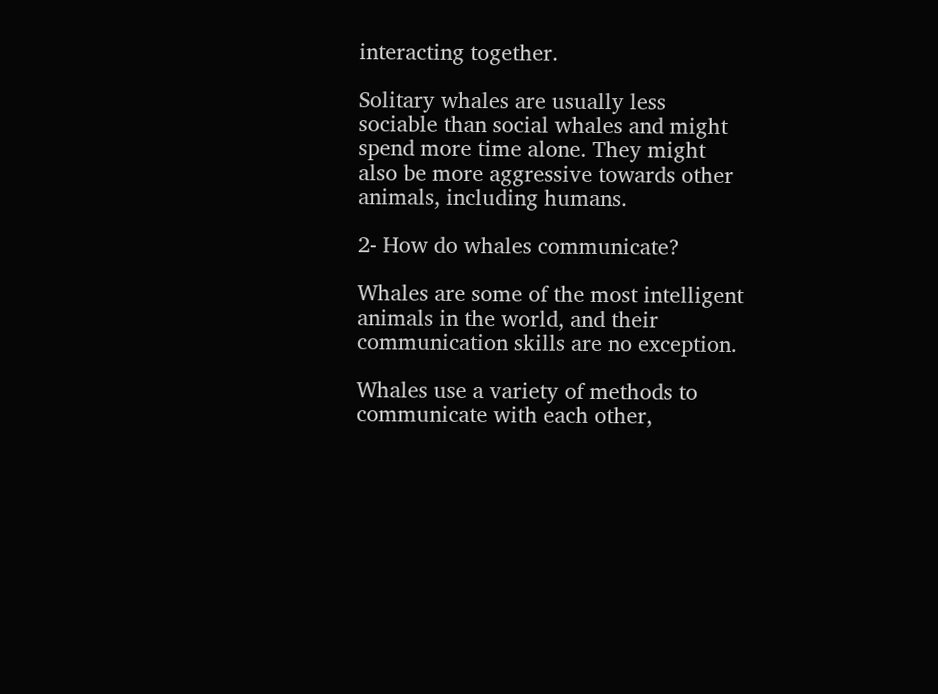interacting together.

Solitary whales are usually less sociable than social whales and might spend more time alone. They might also be more aggressive towards other animals, including humans.

2- How do whales communicate?

Whales are some of the most intelligent animals in the world, and their communication skills are no exception.

Whales use a variety of methods to communicate with each other,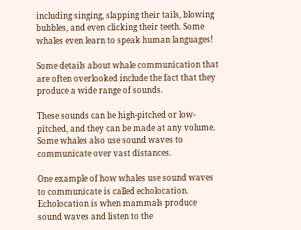including singing, slapping their tails, blowing bubbles, and even clicking their teeth. Some whales even learn to speak human languages!

Some details about whale communication that are often overlooked include the fact that they produce a wide range of sounds.

These sounds can be high-pitched or low-pitched, and they can be made at any volume. Some whales also use sound waves to communicate over vast distances.

One example of how whales use sound waves to communicate is called echolocation. Echolocation is when mammals produce sound waves and listen to the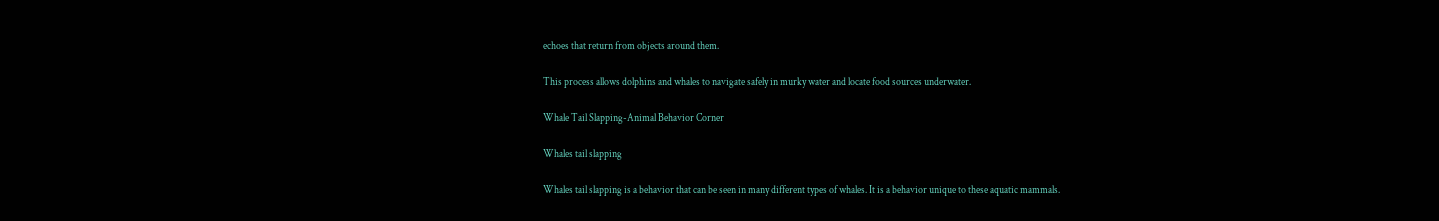echoes that return from objects around them.

This process allows dolphins and whales to navigate safely in murky water and locate food sources underwater.

Whale Tail Slapping-Animal Behavior Corner

Whales tail slapping

Whales tail slapping is a behavior that can be seen in many different types of whales. It is a behavior unique to these aquatic mammals.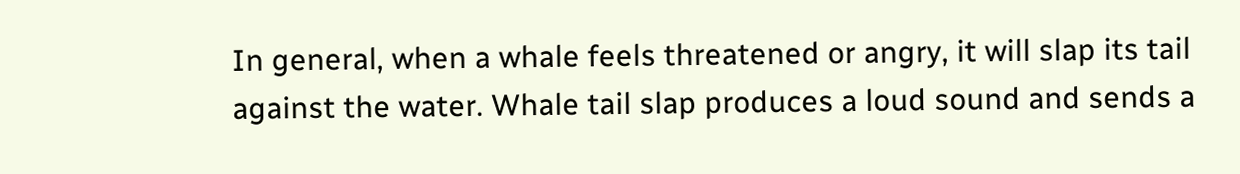In general, when a whale feels threatened or angry, it will slap its tail against the water. Whale tail slap produces a loud sound and sends a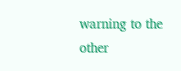warning to the other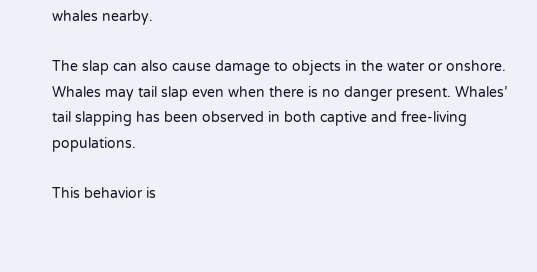whales nearby.

The slap can also cause damage to objects in the water or onshore. Whales may tail slap even when there is no danger present. Whales’ tail slapping has been observed in both captive and free-living populations.

This behavior is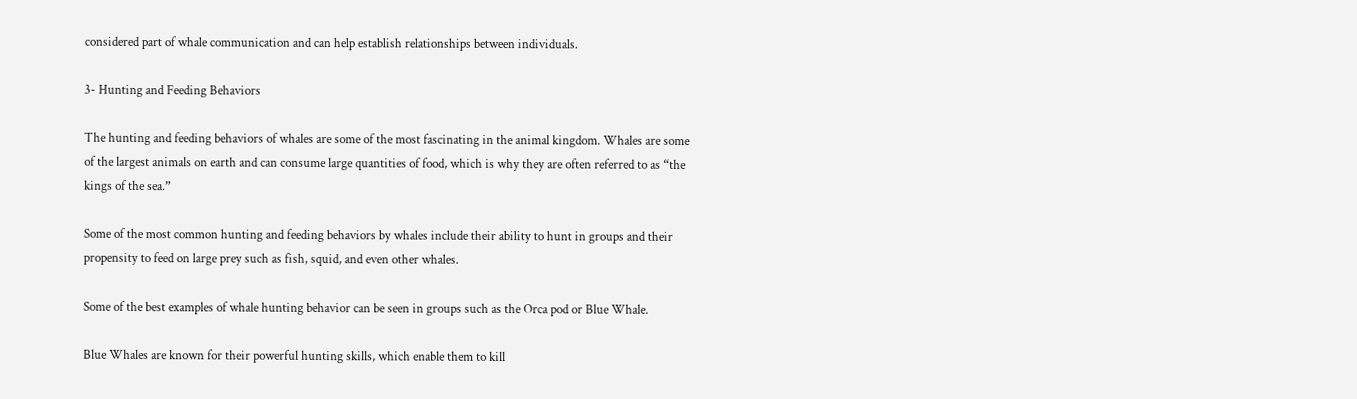considered part of whale communication and can help establish relationships between individuals.

3- Hunting and Feeding Behaviors

The hunting and feeding behaviors of whales are some of the most fascinating in the animal kingdom. Whales are some of the largest animals on earth and can consume large quantities of food, which is why they are often referred to as “the kings of the sea.”

Some of the most common hunting and feeding behaviors by whales include their ability to hunt in groups and their propensity to feed on large prey such as fish, squid, and even other whales.

Some of the best examples of whale hunting behavior can be seen in groups such as the Orca pod or Blue Whale.

Blue Whales are known for their powerful hunting skills, which enable them to kill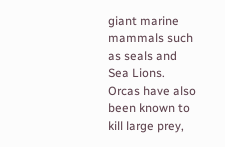giant marine mammals such as seals and Sea Lions. Orcas have also been known to kill large prey,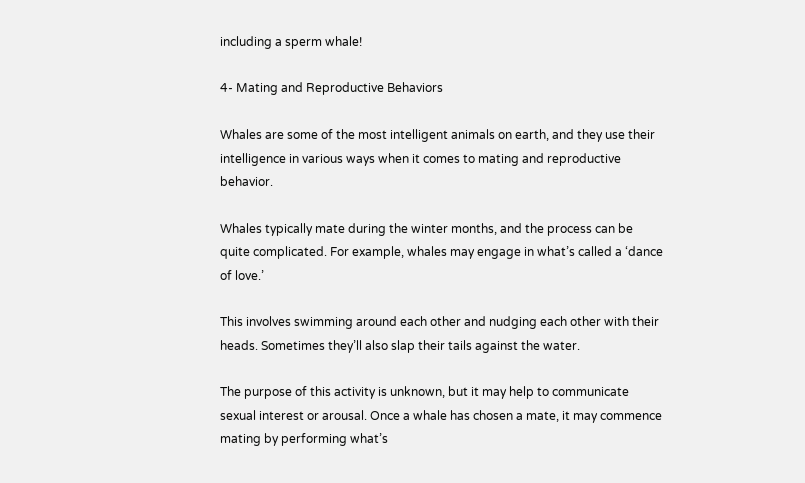including a sperm whale!

4- Mating and Reproductive Behaviors

Whales are some of the most intelligent animals on earth, and they use their intelligence in various ways when it comes to mating and reproductive behavior.

Whales typically mate during the winter months, and the process can be quite complicated. For example, whales may engage in what’s called a ‘dance of love.’

This involves swimming around each other and nudging each other with their heads. Sometimes they’ll also slap their tails against the water.

The purpose of this activity is unknown, but it may help to communicate sexual interest or arousal. Once a whale has chosen a mate, it may commence mating by performing what’s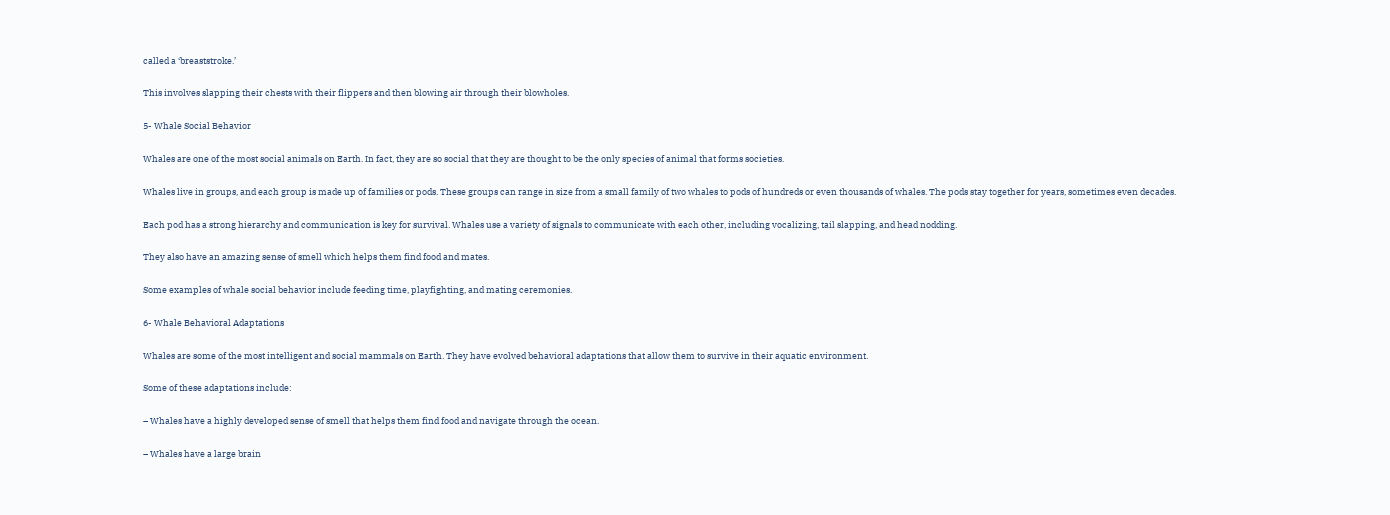called a ‘breaststroke.’

This involves slapping their chests with their flippers and then blowing air through their blowholes.

5- Whale Social Behavior

Whales are one of the most social animals on Earth. In fact, they are so social that they are thought to be the only species of animal that forms societies.

Whales live in groups, and each group is made up of families or pods. These groups can range in size from a small family of two whales to pods of hundreds or even thousands of whales. The pods stay together for years, sometimes even decades.

Each pod has a strong hierarchy and communication is key for survival. Whales use a variety of signals to communicate with each other, including vocalizing, tail slapping, and head nodding.

They also have an amazing sense of smell which helps them find food and mates.

Some examples of whale social behavior include feeding time, playfighting, and mating ceremonies.

6- Whale Behavioral Adaptations

Whales are some of the most intelligent and social mammals on Earth. They have evolved behavioral adaptations that allow them to survive in their aquatic environment.

Some of these adaptations include:

– Whales have a highly developed sense of smell that helps them find food and navigate through the ocean.

– Whales have a large brain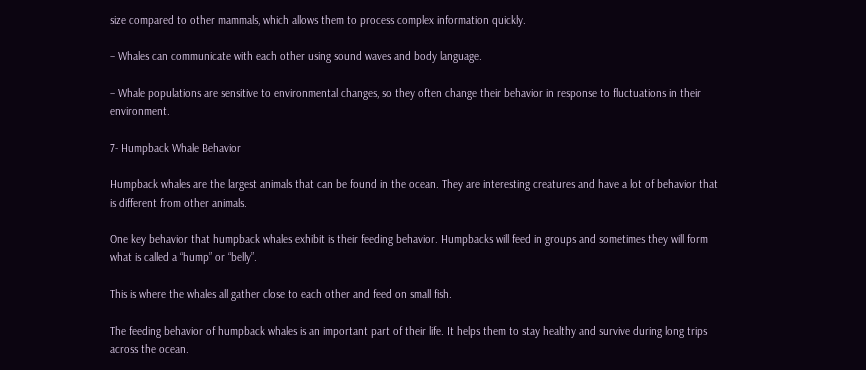size compared to other mammals, which allows them to process complex information quickly.

– Whales can communicate with each other using sound waves and body language.

– Whale populations are sensitive to environmental changes, so they often change their behavior in response to fluctuations in their environment.

7- Humpback Whale Behavior

Humpback whales are the largest animals that can be found in the ocean. They are interesting creatures and have a lot of behavior that is different from other animals.

One key behavior that humpback whales exhibit is their feeding behavior. Humpbacks will feed in groups and sometimes they will form what is called a “hump” or “belly”.

This is where the whales all gather close to each other and feed on small fish.

The feeding behavior of humpback whales is an important part of their life. It helps them to stay healthy and survive during long trips across the ocean.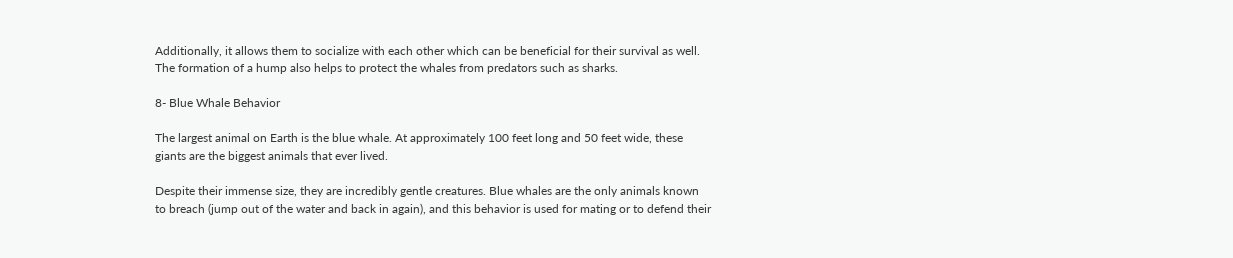Additionally, it allows them to socialize with each other which can be beneficial for their survival as well. The formation of a hump also helps to protect the whales from predators such as sharks.

8- Blue Whale Behavior

The largest animal on Earth is the blue whale. At approximately 100 feet long and 50 feet wide, these giants are the biggest animals that ever lived.

Despite their immense size, they are incredibly gentle creatures. Blue whales are the only animals known to breach (jump out of the water and back in again), and this behavior is used for mating or to defend their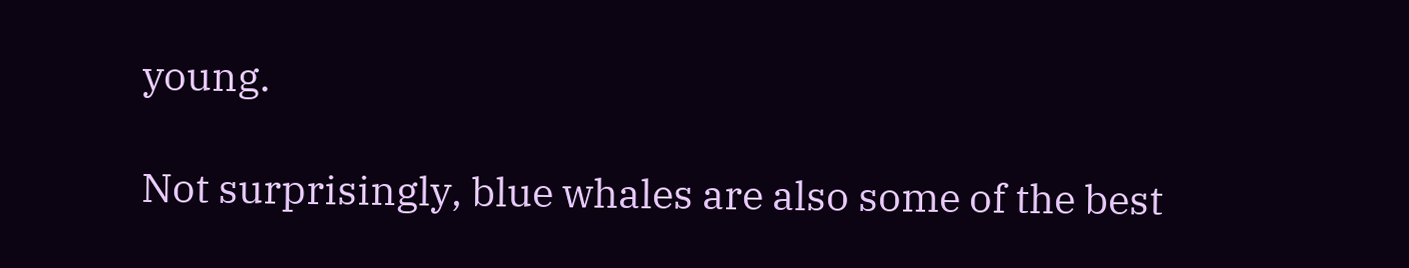young.

Not surprisingly, blue whales are also some of the best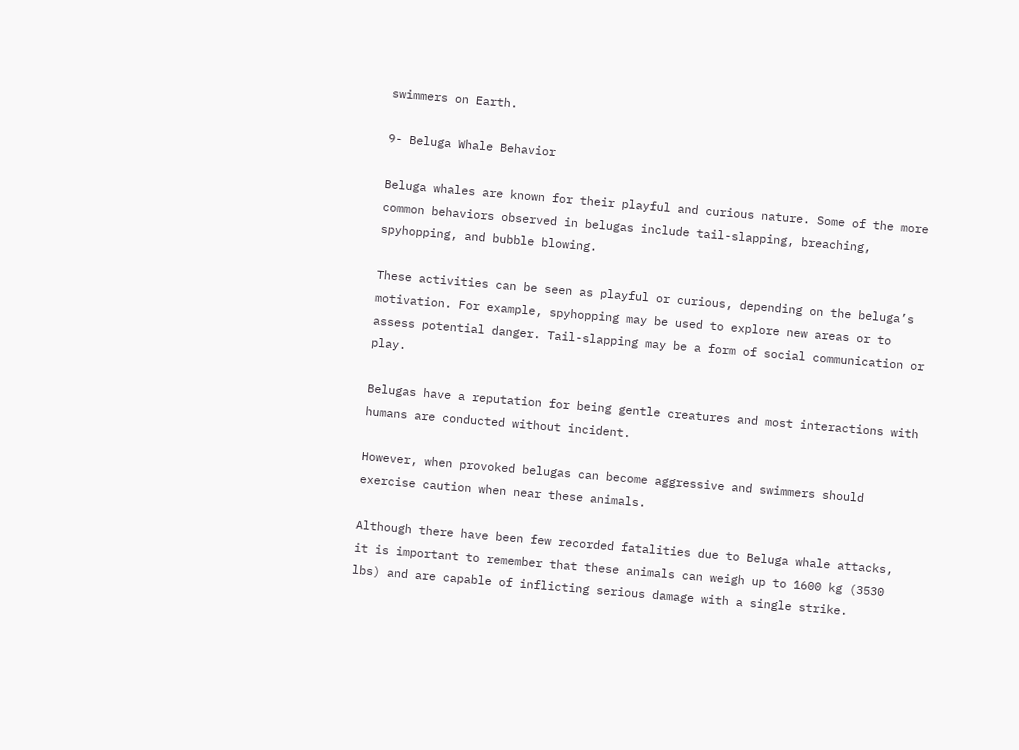swimmers on Earth.

9- Beluga Whale Behavior

Beluga whales are known for their playful and curious nature. Some of the more common behaviors observed in belugas include tail-slapping, breaching, spyhopping, and bubble blowing.

These activities can be seen as playful or curious, depending on the beluga’s motivation. For example, spyhopping may be used to explore new areas or to assess potential danger. Tail-slapping may be a form of social communication or play.

Belugas have a reputation for being gentle creatures and most interactions with humans are conducted without incident.

However, when provoked belugas can become aggressive and swimmers should exercise caution when near these animals.

Although there have been few recorded fatalities due to Beluga whale attacks, it is important to remember that these animals can weigh up to 1600 kg (3530 lbs) and are capable of inflicting serious damage with a single strike.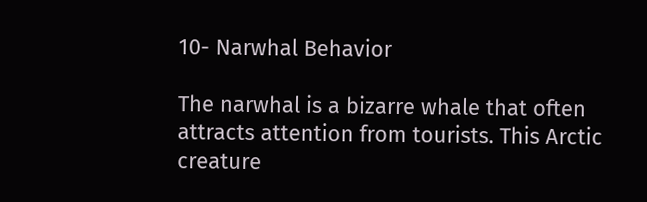10- Narwhal Behavior

The narwhal is a bizarre whale that often attracts attention from tourists. This Arctic creature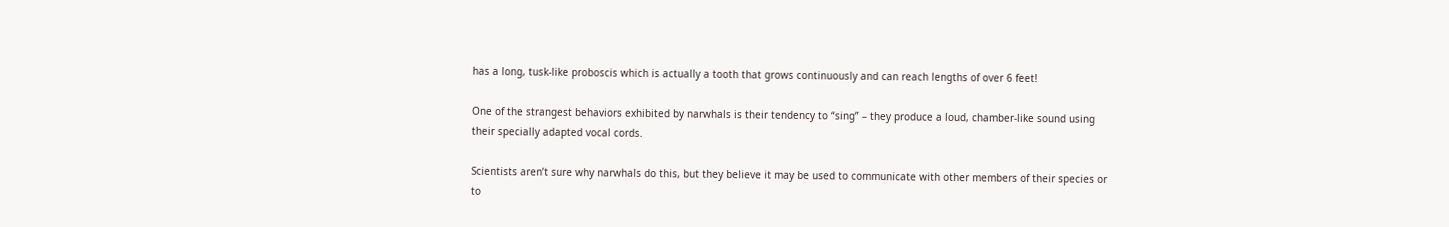has a long, tusk-like proboscis which is actually a tooth that grows continuously and can reach lengths of over 6 feet!

One of the strangest behaviors exhibited by narwhals is their tendency to “sing” – they produce a loud, chamber-like sound using their specially adapted vocal cords.

Scientists aren’t sure why narwhals do this, but they believe it may be used to communicate with other members of their species or to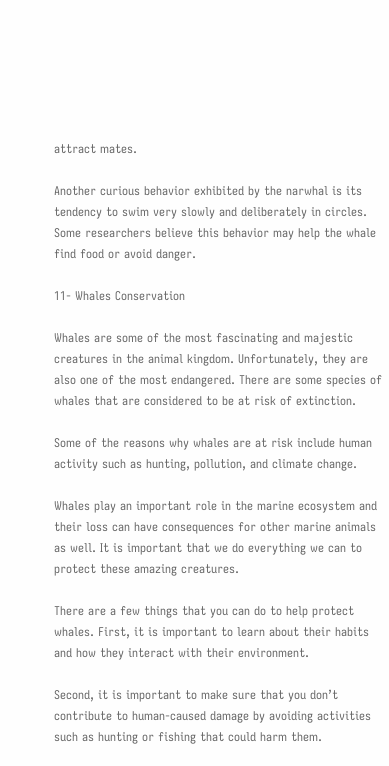attract mates.

Another curious behavior exhibited by the narwhal is its tendency to swim very slowly and deliberately in circles. Some researchers believe this behavior may help the whale find food or avoid danger.

11- Whales Conservation

Whales are some of the most fascinating and majestic creatures in the animal kingdom. Unfortunately, they are also one of the most endangered. There are some species of whales that are considered to be at risk of extinction.

Some of the reasons why whales are at risk include human activity such as hunting, pollution, and climate change.

Whales play an important role in the marine ecosystem and their loss can have consequences for other marine animals as well. It is important that we do everything we can to protect these amazing creatures.

There are a few things that you can do to help protect whales. First, it is important to learn about their habits and how they interact with their environment.

Second, it is important to make sure that you don’t contribute to human-caused damage by avoiding activities such as hunting or fishing that could harm them.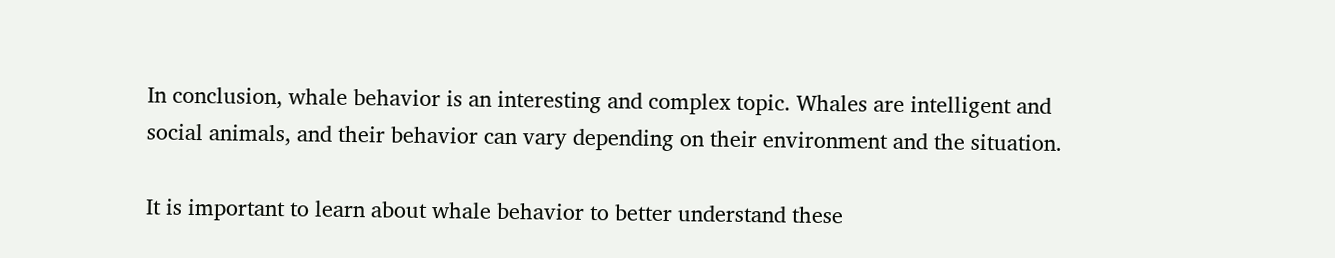In conclusion, whale behavior is an interesting and complex topic. Whales are intelligent and social animals, and their behavior can vary depending on their environment and the situation.

It is important to learn about whale behavior to better understand these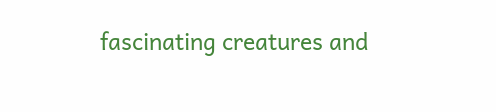fascinating creatures and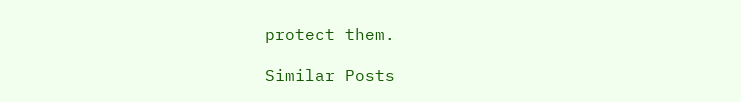protect them.

Similar Posts